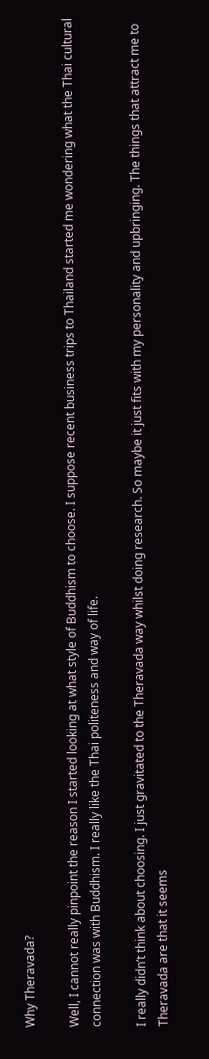Why Theravada?

Well, I cannot really pinpoint the reason I started looking at what style of Buddhism to choose. I suppose recent business trips to Thailand started me wondering what the Thai cultural connection was with Buddhism. I really like the Thai politeness and way of life.

I really didn’t think about choosing. I just gravitated to the Theravada way whilst doing research. So maybe it just fits with my personality and upbringing. The things that attract me to Theravada are that it seems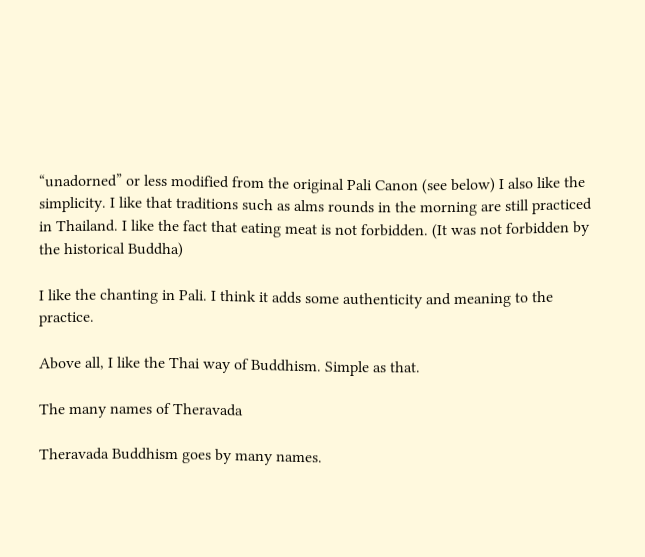“unadorned” or less modified from the original Pali Canon (see below) I also like the simplicity. I like that traditions such as alms rounds in the morning are still practiced in Thailand. I like the fact that eating meat is not forbidden. (It was not forbidden by the historical Buddha)

I like the chanting in Pali. I think it adds some authenticity and meaning to the practice.

Above all, I like the Thai way of Buddhism. Simple as that.

The many names of Theravada

Theravada Buddhism goes by many names.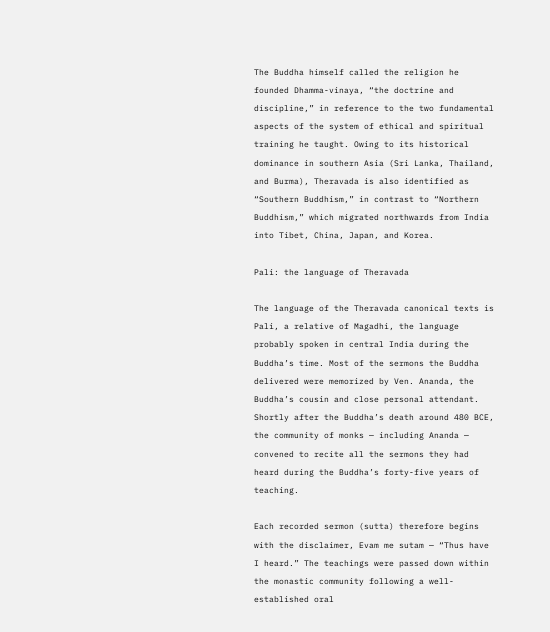The Buddha himself called the religion he founded Dhamma-vinaya, “the doctrine and discipline,” in reference to the two fundamental aspects of the system of ethical and spiritual training he taught. Owing to its historical dominance in southern Asia (Sri Lanka, Thailand, and Burma), Theravada is also identified as “Southern Buddhism,” in contrast to “Northern Buddhism,” which migrated northwards from India into Tibet, China, Japan, and Korea.

Pali: the language of Theravada

The language of the Theravada canonical texts is Pali, a relative of Magadhi, the language probably spoken in central India during the Buddha’s time. Most of the sermons the Buddha delivered were memorized by Ven. Ananda, the Buddha’s cousin and close personal attendant. Shortly after the Buddha’s death around 480 BCE, the community of monks — including Ananda — convened to recite all the sermons they had heard during the Buddha’s forty-five years of teaching.

Each recorded sermon (sutta) therefore begins with the disclaimer, Evam me sutam — “Thus have I heard.” The teachings were passed down within the monastic community following a well-established oral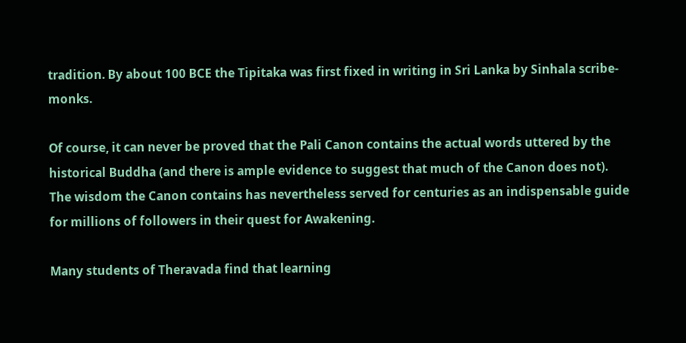tradition. By about 100 BCE the Tipitaka was first fixed in writing in Sri Lanka by Sinhala scribe-monks.

Of course, it can never be proved that the Pali Canon contains the actual words uttered by the historical Buddha (and there is ample evidence to suggest that much of the Canon does not). The wisdom the Canon contains has nevertheless served for centuries as an indispensable guide for millions of followers in their quest for Awakening.

Many students of Theravada find that learning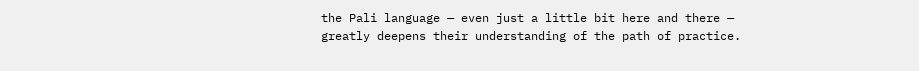the Pali language — even just a little bit here and there — greatly deepens their understanding of the path of practice.